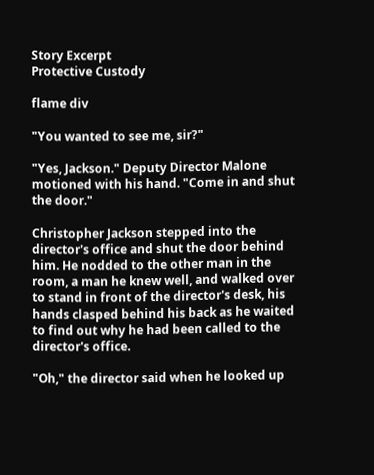Story Excerpt
Protective Custody

flame div

"You wanted to see me, sir?"

"Yes, Jackson." Deputy Director Malone motioned with his hand. "Come in and shut the door."

Christopher Jackson stepped into the director's office and shut the door behind him. He nodded to the other man in the room, a man he knew well, and walked over to stand in front of the director's desk, his hands clasped behind his back as he waited to find out why he had been called to the director's office.

"Oh," the director said when he looked up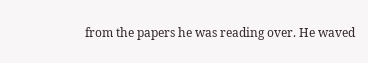from the papers he was reading over. He waved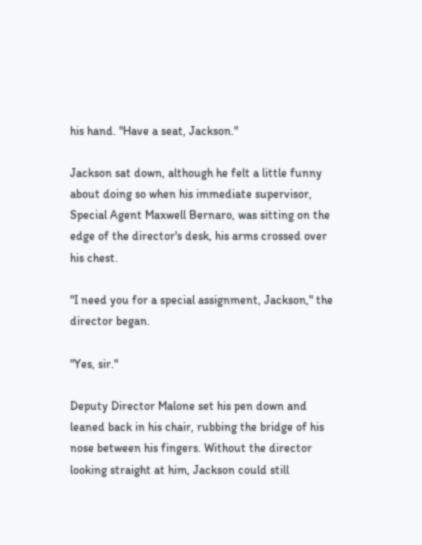his hand. "Have a seat, Jackson."

Jackson sat down, although he felt a little funny about doing so when his immediate supervisor, Special Agent Maxwell Bernaro, was sitting on the edge of the director's desk, his arms crossed over his chest.

"I need you for a special assignment, Jackson," the director began.

"Yes, sir."

Deputy Director Malone set his pen down and leaned back in his chair, rubbing the bridge of his nose between his fingers. Without the director looking straight at him, Jackson could still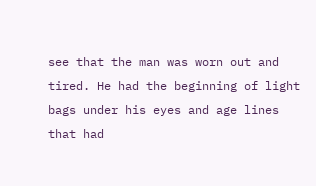see that the man was worn out and tired. He had the beginning of light bags under his eyes and age lines that had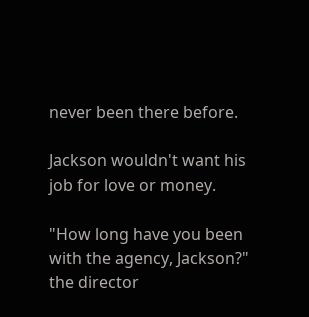never been there before.

Jackson wouldn't want his job for love or money.

"How long have you been with the agency, Jackson?" the director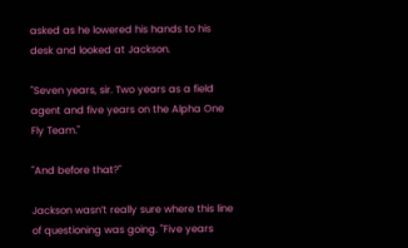asked as he lowered his hands to his desk and looked at Jackson.

"Seven years, sir. Two years as a field agent and five years on the Alpha One Fly Team."

"And before that?"

Jackson wasn’t really sure where this line of questioning was going. "Five years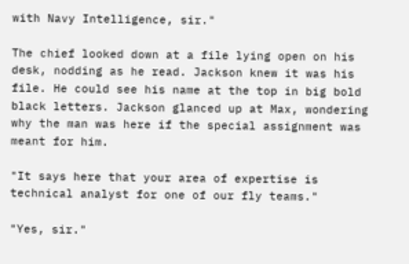with Navy Intelligence, sir."

The chief looked down at a file lying open on his desk, nodding as he read. Jackson knew it was his file. He could see his name at the top in big bold black letters. Jackson glanced up at Max, wondering why the man was here if the special assignment was meant for him.

"It says here that your area of expertise is technical analyst for one of our fly teams."

"Yes, sir."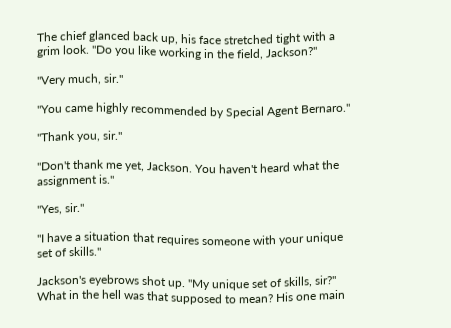The chief glanced back up, his face stretched tight with a grim look. "Do you like working in the field, Jackson?"

"Very much, sir."

"You came highly recommended by Special Agent Bernaro."

"Thank you, sir."

"Don't thank me yet, Jackson. You haven't heard what the assignment is."

"Yes, sir."

"I have a situation that requires someone with your unique set of skills."

Jackson's eyebrows shot up. "My unique set of skills, sir?" What in the hell was that supposed to mean? His one main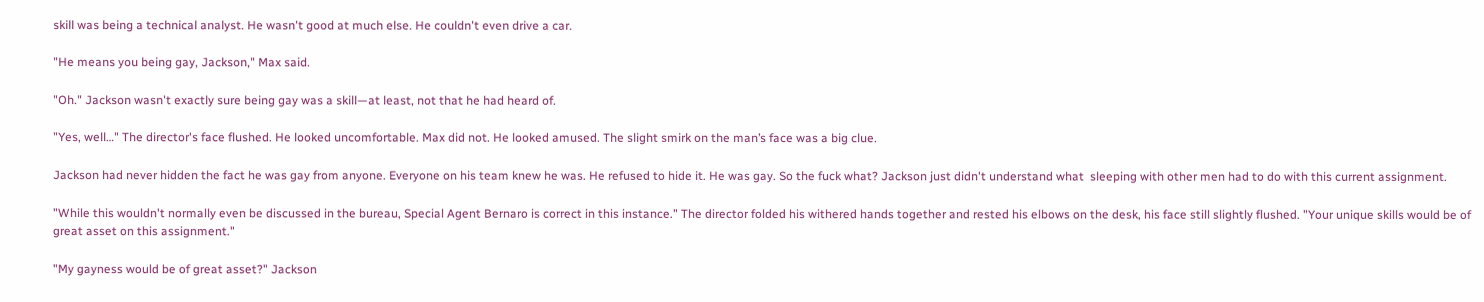skill was being a technical analyst. He wasn't good at much else. He couldn't even drive a car.

"He means you being gay, Jackson," Max said.

"Oh." Jackson wasn't exactly sure being gay was a skill—at least, not that he had heard of.

"Yes, well…" The director's face flushed. He looked uncomfortable. Max did not. He looked amused. The slight smirk on the man’s face was a big clue.

Jackson had never hidden the fact he was gay from anyone. Everyone on his team knew he was. He refused to hide it. He was gay. So the fuck what? Jackson just didn't understand what  sleeping with other men had to do with this current assignment.

"While this wouldn't normally even be discussed in the bureau, Special Agent Bernaro is correct in this instance." The director folded his withered hands together and rested his elbows on the desk, his face still slightly flushed. "Your unique skills would be of great asset on this assignment."

"My gayness would be of great asset?" Jackson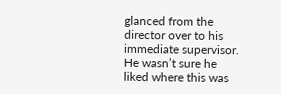glanced from the director over to his immediate supervisor. He wasn’t sure he liked where this was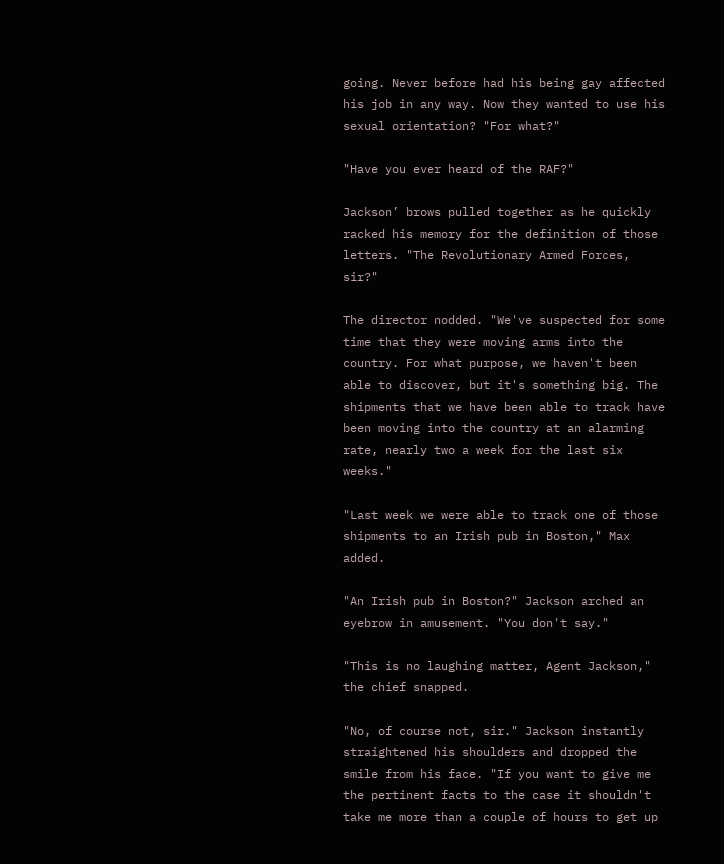going. Never before had his being gay affected his job in any way. Now they wanted to use his sexual orientation? "For what?"

"Have you ever heard of the RAF?"

Jackson’ brows pulled together as he quickly racked his memory for the definition of those letters. "The Revolutionary Armed Forces, sir?"

The director nodded. "We've suspected for some time that they were moving arms into the country. For what purpose, we haven't been able to discover, but it's something big. The shipments that we have been able to track have been moving into the country at an alarming rate, nearly two a week for the last six weeks."

"Last week we were able to track one of those shipments to an Irish pub in Boston," Max added.

"An Irish pub in Boston?" Jackson arched an eyebrow in amusement. "You don't say."

"This is no laughing matter, Agent Jackson," the chief snapped.

"No, of course not, sir." Jackson instantly straightened his shoulders and dropped the smile from his face. "If you want to give me the pertinent facts to the case it shouldn't take me more than a couple of hours to get up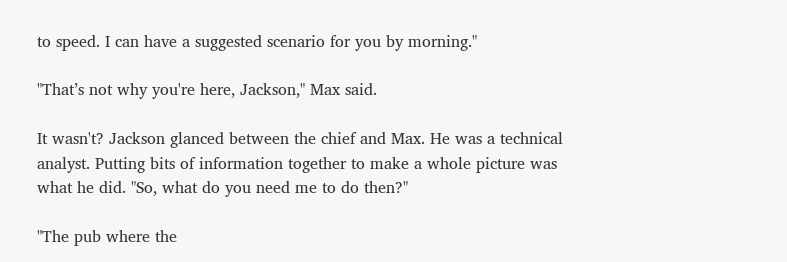to speed. I can have a suggested scenario for you by morning."

"That’s not why you're here, Jackson," Max said.

It wasn't? Jackson glanced between the chief and Max. He was a technical analyst. Putting bits of information together to make a whole picture was what he did. "So, what do you need me to do then?"

"The pub where the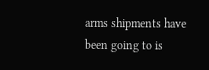arms shipments have been going to is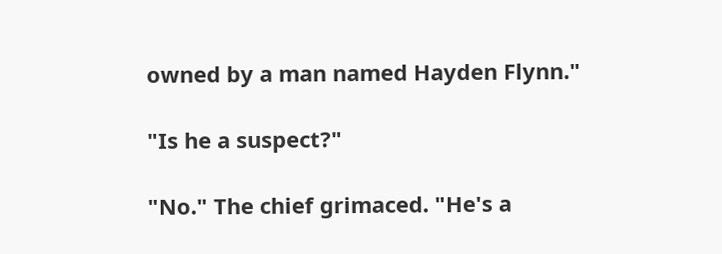owned by a man named Hayden Flynn."

"Is he a suspect?"

"No." The chief grimaced. "He's a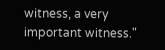witness, a very important witness."